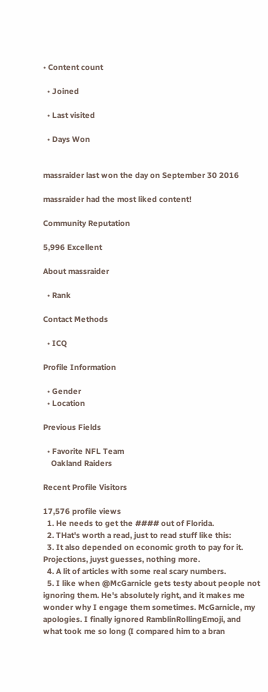• Content count

  • Joined

  • Last visited

  • Days Won


massraider last won the day on September 30 2016

massraider had the most liked content!

Community Reputation

5,996 Excellent

About massraider

  • Rank

Contact Methods

  • ICQ

Profile Information

  • Gender
  • Location

Previous Fields

  • Favorite NFL Team
    Oakland Raiders

Recent Profile Visitors

17,576 profile views
  1. He needs to get the #### out of Florida.
  2. THat's worth a read, just to read stuff like this:
  3. It also depended on economic groth to pay for it. Projections, juyst guesses, nothing more.
  4. A lit of articles with some real scary numbers.
  5. I like when @McGarnicle gets testy about people not ignoring them. He's absolutely right, and it makes me wonder why I engage them sometimes. McGarnicle, my apologies. I finally ignored RamblinRollingEmoji, and what took me so long (I compared him to a bran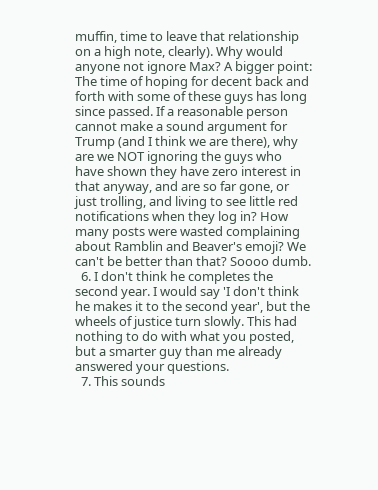muffin, time to leave that relationship on a high note, clearly). Why would anyone not ignore Max? A bigger point: The time of hoping for decent back and forth with some of these guys has long since passed. If a reasonable person cannot make a sound argument for Trump (and I think we are there), why are we NOT ignoring the guys who have shown they have zero interest in that anyway, and are so far gone, or just trolling, and living to see little red notifications when they log in? How many posts were wasted complaining about Ramblin and Beaver's emoji? We can't be better than that? Soooo dumb.
  6. I don't think he completes the second year. I would say 'I don't think he makes it to the second year', but the wheels of justice turn slowly. This had nothing to do with what you posted, but a smarter guy than me already answered your questions.
  7. This sounds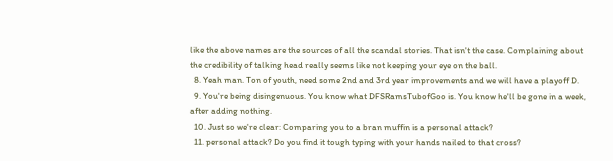like the above names are the sources of all the scandal stories. That isn't the case. Complaining about the credibility of talking head really seems like not keeping your eye on the ball.
  8. Yeah man. Ton of youth, need some 2nd and 3rd year improvements and we will have a playoff D.
  9. You're being disingenuous. You know what DFSRamsTubofGoo is. You know he'll be gone in a week, after adding nothing.
  10. Just so we're clear: Comparing you to a bran muffin is a personal attack?
  11. personal attack? Do you find it tough typing with your hands nailed to that cross?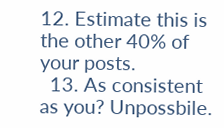12. Estimate this is the other 40% of your posts.
  13. As consistent as you? Unpossbile.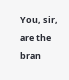You, sir, are the bran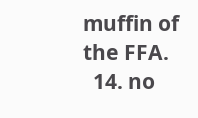muffin of the FFA.
  14. no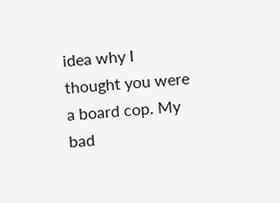idea why I thought you were a board cop. My bad